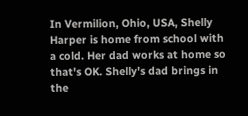In Vermilion, Ohio, USA, Shelly Harper is home from school with a cold. Her dad works at home so that's OK. Shelly's dad brings in the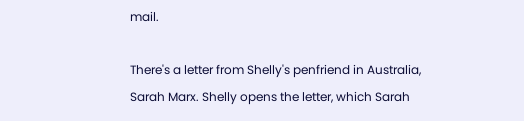mail.

There's a letter from Shelly's penfriend in Australia, Sarah Marx. Shelly opens the letter, which Sarah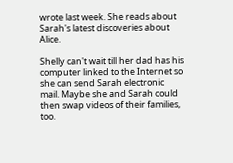wrote last week. She reads about Sarah's latest discoveries about Alice.

Shelly can't wait till her dad has his computer linked to the Internet so she can send Sarah electronic mail. Maybe she and Sarah could then swap videos of their families, too.